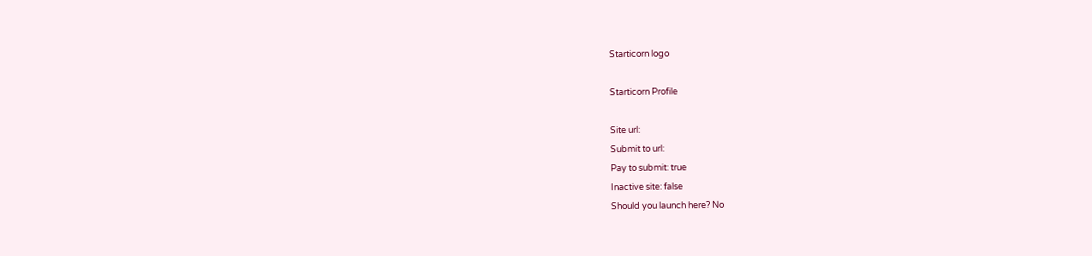Starticorn logo

Starticorn Profile

Site url:
Submit to url:
Pay to submit: true
Inactive site: false
Should you launch here? No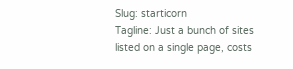Slug: starticorn
Tagline: Just a bunch of sites listed on a single page, costs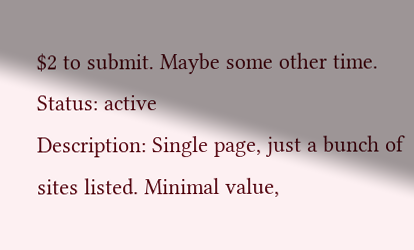$2 to submit. Maybe some other time.
Status: active
Description: Single page, just a bunch of sites listed. Minimal value,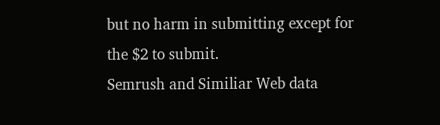but no harm in submitting except for the $2 to submit.
Semrush and Similiar Web data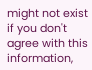might not exist
if you don't agree with this information,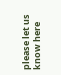please let us know here